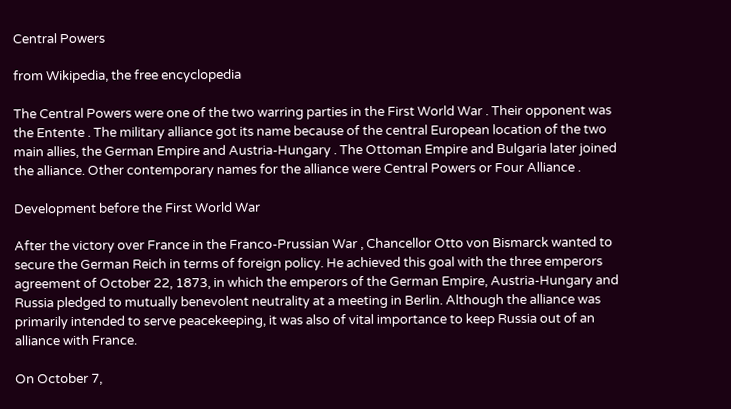Central Powers

from Wikipedia, the free encyclopedia

The Central Powers were one of the two warring parties in the First World War . Their opponent was the Entente . The military alliance got its name because of the central European location of the two main allies, the German Empire and Austria-Hungary . The Ottoman Empire and Bulgaria later joined the alliance. Other contemporary names for the alliance were Central Powers or Four Alliance .

Development before the First World War

After the victory over France in the Franco-Prussian War , Chancellor Otto von Bismarck wanted to secure the German Reich in terms of foreign policy. He achieved this goal with the three emperors agreement of October 22, 1873, in which the emperors of the German Empire, Austria-Hungary and Russia pledged to mutually benevolent neutrality at a meeting in Berlin. Although the alliance was primarily intended to serve peacekeeping, it was also of vital importance to keep Russia out of an alliance with France.

On October 7,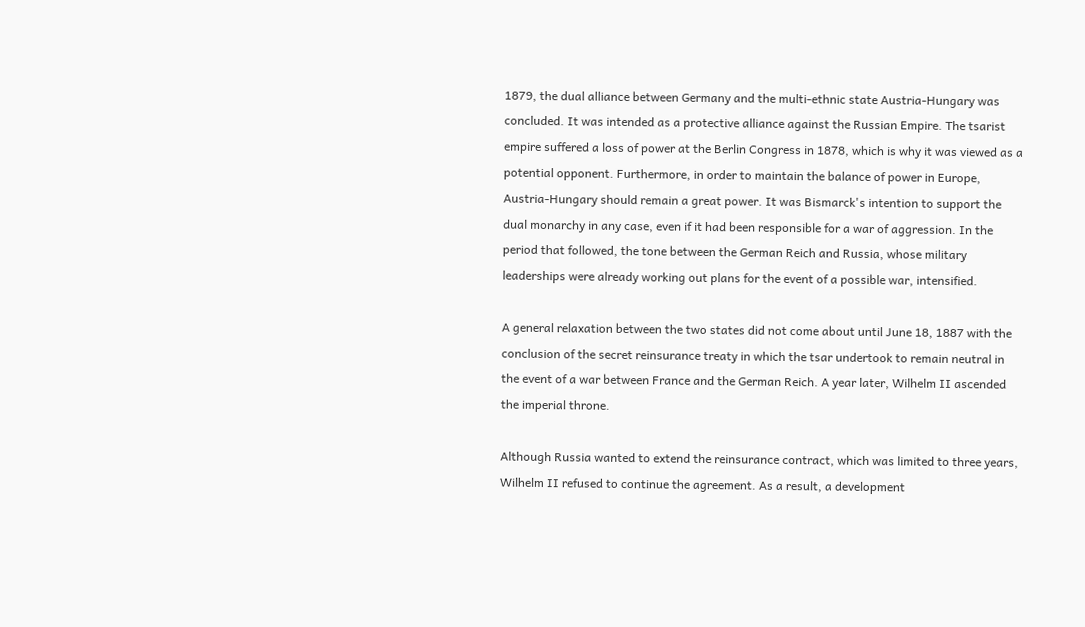1879, the dual alliance between Germany and the multi-ethnic state Austria-Hungary was concluded. It was intended as a protective alliance against the Russian Empire. The tsarist empire suffered a loss of power at the Berlin Congress in 1878, which is why it was viewed as a potential opponent. Furthermore, in order to maintain the balance of power in Europe, Austria-Hungary should remain a great power. It was Bismarck's intention to support the dual monarchy in any case, even if it had been responsible for a war of aggression. In the period that followed, the tone between the German Reich and Russia, whose military leaderships were already working out plans for the event of a possible war, intensified.

A general relaxation between the two states did not come about until June 18, 1887 with the conclusion of the secret reinsurance treaty in which the tsar undertook to remain neutral in the event of a war between France and the German Reich. A year later, Wilhelm II ascended the imperial throne.

Although Russia wanted to extend the reinsurance contract, which was limited to three years, Wilhelm II refused to continue the agreement. As a result, a development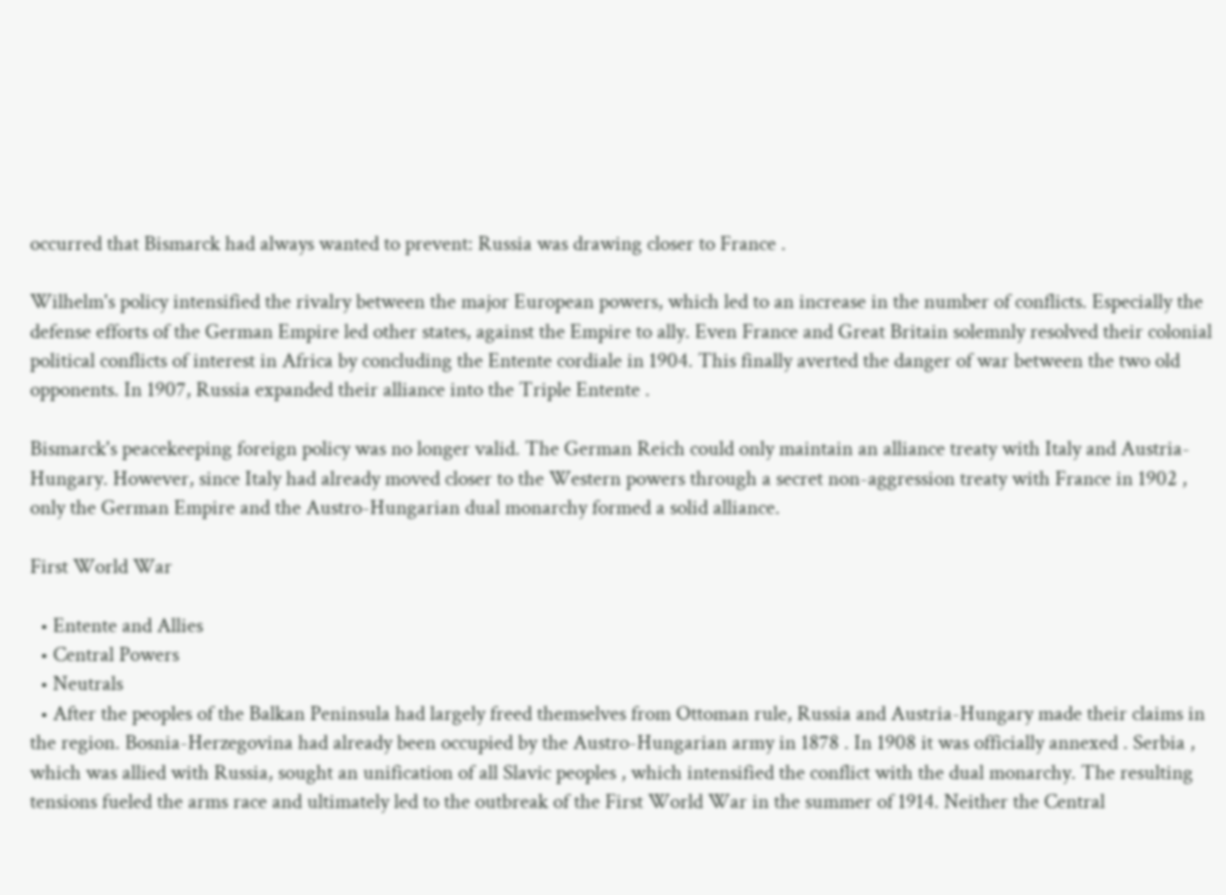occurred that Bismarck had always wanted to prevent: Russia was drawing closer to France .

Wilhelm's policy intensified the rivalry between the major European powers, which led to an increase in the number of conflicts. Especially the defense efforts of the German Empire led other states, against the Empire to ally. Even France and Great Britain solemnly resolved their colonial political conflicts of interest in Africa by concluding the Entente cordiale in 1904. This finally averted the danger of war between the two old opponents. In 1907, Russia expanded their alliance into the Triple Entente .

Bismarck's peacekeeping foreign policy was no longer valid. The German Reich could only maintain an alliance treaty with Italy and Austria-Hungary. However, since Italy had already moved closer to the Western powers through a secret non-aggression treaty with France in 1902 , only the German Empire and the Austro-Hungarian dual monarchy formed a solid alliance.

First World War

  • Entente and Allies
  • Central Powers
  • Neutrals
  • After the peoples of the Balkan Peninsula had largely freed themselves from Ottoman rule, Russia and Austria-Hungary made their claims in the region. Bosnia-Herzegovina had already been occupied by the Austro-Hungarian army in 1878 . In 1908 it was officially annexed . Serbia , which was allied with Russia, sought an unification of all Slavic peoples , which intensified the conflict with the dual monarchy. The resulting tensions fueled the arms race and ultimately led to the outbreak of the First World War in the summer of 1914. Neither the Central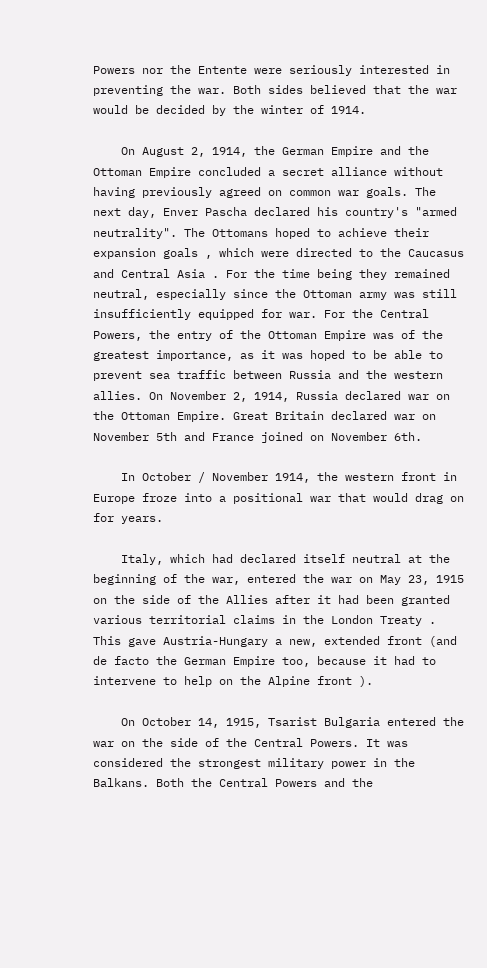Powers nor the Entente were seriously interested in preventing the war. Both sides believed that the war would be decided by the winter of 1914.

    On August 2, 1914, the German Empire and the Ottoman Empire concluded a secret alliance without having previously agreed on common war goals. The next day, Enver Pascha declared his country's "armed neutrality". The Ottomans hoped to achieve their expansion goals , which were directed to the Caucasus and Central Asia . For the time being they remained neutral, especially since the Ottoman army was still insufficiently equipped for war. For the Central Powers, the entry of the Ottoman Empire was of the greatest importance, as it was hoped to be able to prevent sea traffic between Russia and the western allies. On November 2, 1914, Russia declared war on the Ottoman Empire. Great Britain declared war on November 5th and France joined on November 6th.

    In October / November 1914, the western front in Europe froze into a positional war that would drag on for years.

    Italy, which had declared itself neutral at the beginning of the war, entered the war on May 23, 1915 on the side of the Allies after it had been granted various territorial claims in the London Treaty . This gave Austria-Hungary a new, extended front (and de facto the German Empire too, because it had to intervene to help on the Alpine front ).

    On October 14, 1915, Tsarist Bulgaria entered the war on the side of the Central Powers. It was considered the strongest military power in the Balkans. Both the Central Powers and the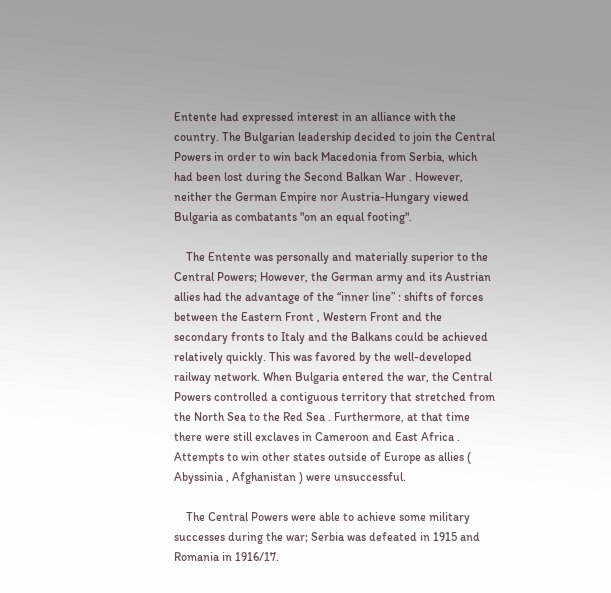Entente had expressed interest in an alliance with the country. The Bulgarian leadership decided to join the Central Powers in order to win back Macedonia from Serbia, which had been lost during the Second Balkan War . However, neither the German Empire nor Austria-Hungary viewed Bulgaria as combatants "on an equal footing".

    The Entente was personally and materially superior to the Central Powers; However, the German army and its Austrian allies had the advantage of the “inner line” : shifts of forces between the Eastern Front , Western Front and the secondary fronts to Italy and the Balkans could be achieved relatively quickly. This was favored by the well-developed railway network. When Bulgaria entered the war, the Central Powers controlled a contiguous territory that stretched from the North Sea to the Red Sea . Furthermore, at that time there were still exclaves in Cameroon and East Africa . Attempts to win other states outside of Europe as allies ( Abyssinia , Afghanistan ) were unsuccessful.

    The Central Powers were able to achieve some military successes during the war; Serbia was defeated in 1915 and Romania in 1916/17.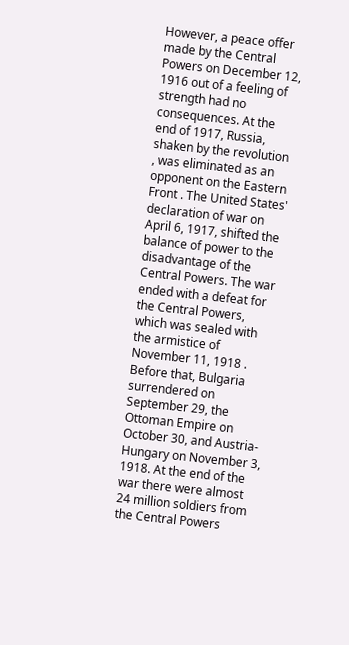However, a peace offer made by the Central Powers on December 12, 1916 out of a feeling of strength had no consequences. At the end of 1917, Russia, shaken by the revolution , was eliminated as an opponent on the Eastern Front . The United States' declaration of war on April 6, 1917, shifted the balance of power to the disadvantage of the Central Powers. The war ended with a defeat for the Central Powers, which was sealed with the armistice of November 11, 1918 . Before that, Bulgaria surrendered on September 29, the Ottoman Empire on October 30, and Austria-Hungary on November 3, 1918. At the end of the war there were almost 24 million soldiers from the Central Powers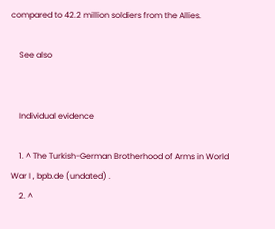compared to 42.2 million soldiers from the Allies.

    See also


    Individual evidence

    1. ^ The Turkish-German Brotherhood of Arms in World War I , bpb.de (undated) .
    2. ^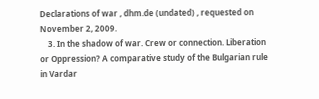Declarations of war , dhm.de (undated) , requested on November 2, 2009.
    3. In the shadow of war. Crew or connection. Liberation or Oppression? A comparative study of the Bulgarian rule in Vardar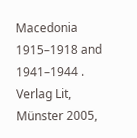Macedonia 1915–1918 and 1941–1944 . Verlag Lit, Münster 2005,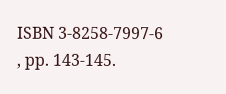ISBN 3-8258-7997-6 , pp. 143-145.